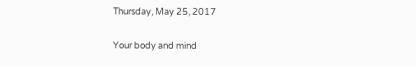Thursday, May 25, 2017

Your body and mind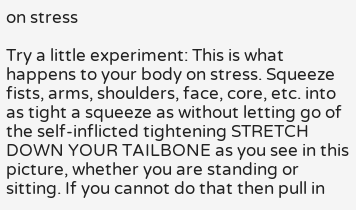on stress

Try a little experiment: This is what happens to your body on stress. Squeeze fists, arms, shoulders, face, core, etc. into as tight a squeeze as without letting go of the self-inflicted tightening STRETCH DOWN YOUR TAILBONE as you see in this picture, whether you are standing or sitting. If you cannot do that then pull in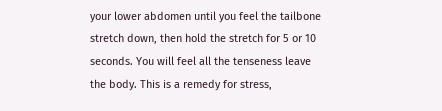your lower abdomen until you feel the tailbone stretch down, then hold the stretch for 5 or 10 seconds. You will feel all the tenseness leave the body. This is a remedy for stress,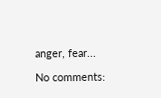anger, fear...

No comments: